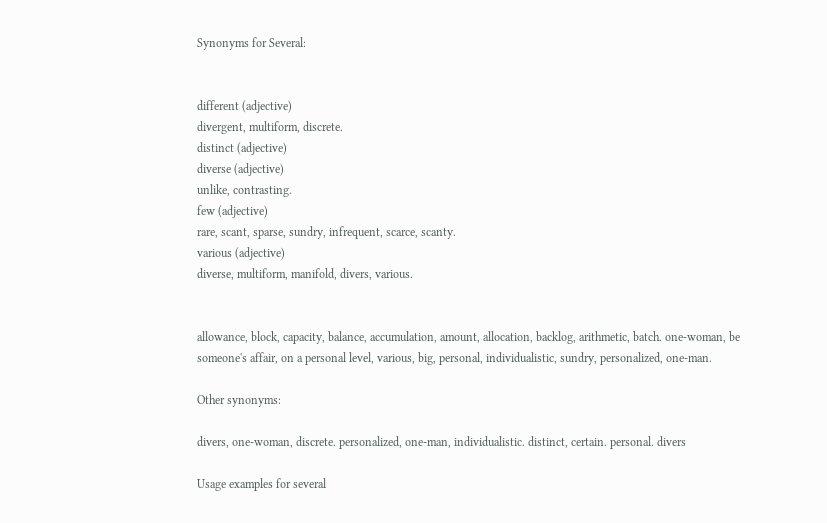Synonyms for Several:


different (adjective)
divergent, multiform, discrete.
distinct (adjective)
diverse (adjective)
unlike, contrasting.
few (adjective)
rare, scant, sparse, sundry, infrequent, scarce, scanty.
various (adjective)
diverse, multiform, manifold, divers, various.


allowance, block, capacity, balance, accumulation, amount, allocation, backlog, arithmetic, batch. one-woman, be someone's affair, on a personal level, various, big, personal, individualistic, sundry, personalized, one-man.

Other synonyms:

divers, one-woman, discrete. personalized, one-man, individualistic. distinct, certain. personal. divers

Usage examples for several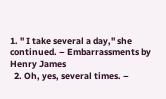1. " I take several a day," she continued. – Embarrassments by Henry James
  2. Oh, yes, several times. –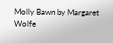Molly Bawn by Margaret Wolfe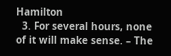Hamilton
  3. For several hours, none of it will make sense. – The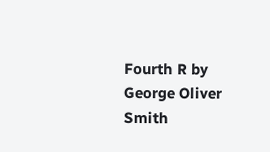Fourth R by George Oliver Smith